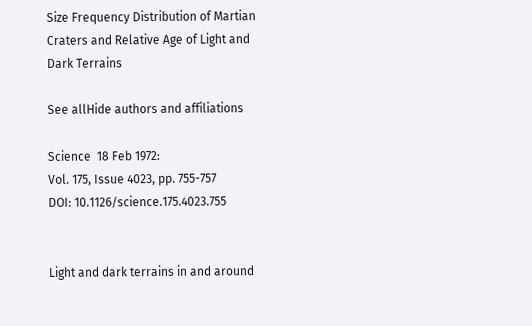Size Frequency Distribution of Martian Craters and Relative Age of Light and Dark Terrains

See allHide authors and affiliations

Science  18 Feb 1972:
Vol. 175, Issue 4023, pp. 755-757
DOI: 10.1126/science.175.4023.755


Light and dark terrains in and around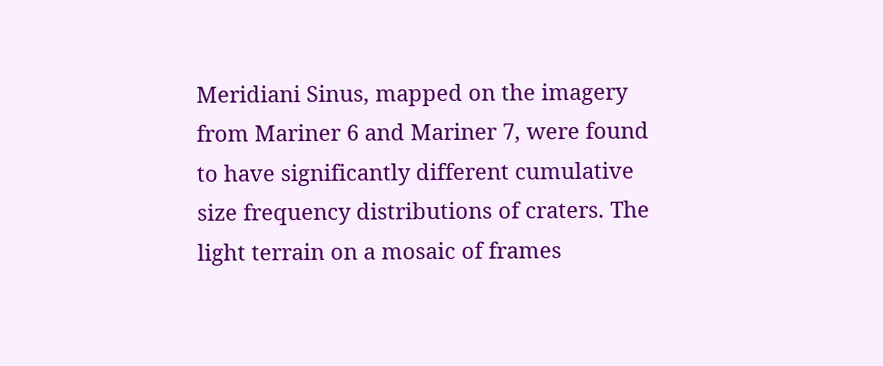Meridiani Sinus, mapped on the imagery from Mariner 6 and Mariner 7, were found to have significantly different cumulative size frequency distributions of craters. The light terrain on a mosaic of frames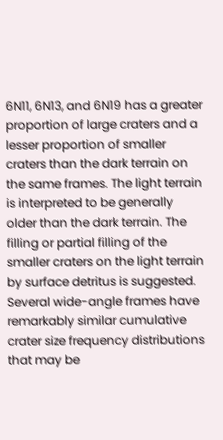6N11, 6N13, and 6N19 has a greater proportion of large craters and a lesser proportion of smaller craters than the dark terrain on the same frames. The light terrain is interpreted to be generally older than the dark terrain. The filling or partial filling of the smaller craters on the light terrain by surface detritus is suggested. Several wide-angle frames have remarkably similar cumulative crater size frequency distributions that may be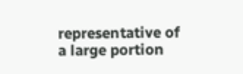representative of a large portion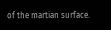of the martian surface.